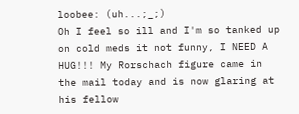loobee: (uh...;_;)
Oh I feel so ill and I'm so tanked up on cold meds it not funny, I NEED A HUG!!! My Rorschach figure came in the mail today and is now glaring at his fellow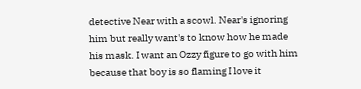detective Near with a scowl. Near's ignoring him but really want's to know how he made his mask. I want an Ozzy figure to go with him because that boy is so flaming I love it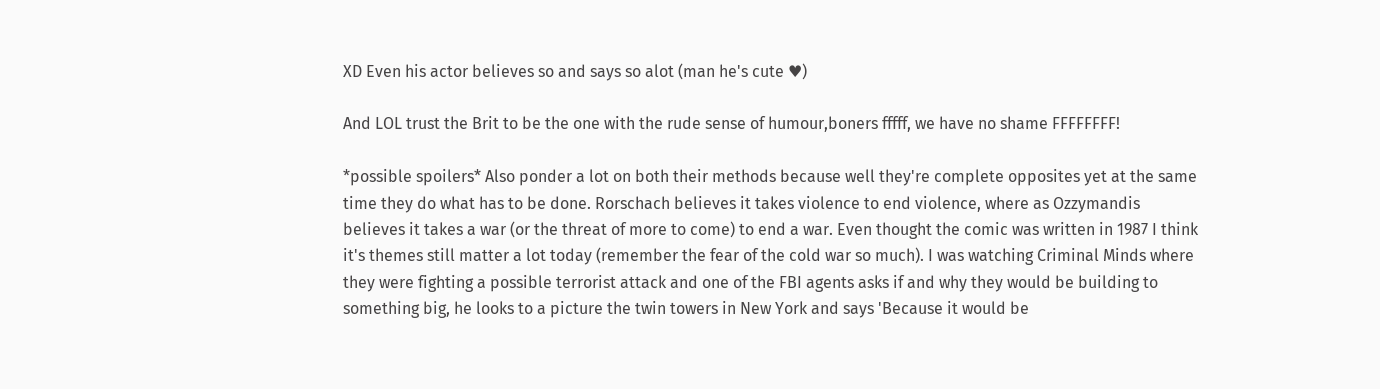XD Even his actor believes so and says so alot (man he's cute ♥)

And LOL trust the Brit to be the one with the rude sense of humour,boners fffff, we have no shame FFFFFFFF!

*possible spoilers* Also ponder a lot on both their methods because well they're complete opposites yet at the same time they do what has to be done. Rorschach believes it takes violence to end violence, where as Ozzymandis believes it takes a war (or the threat of more to come) to end a war. Even thought the comic was written in 1987 I think it's themes still matter a lot today (remember the fear of the cold war so much). I was watching Criminal Minds where they were fighting a possible terrorist attack and one of the FBI agents asks if and why they would be building to something big, he looks to a picture the twin towers in New York and says 'Because it would be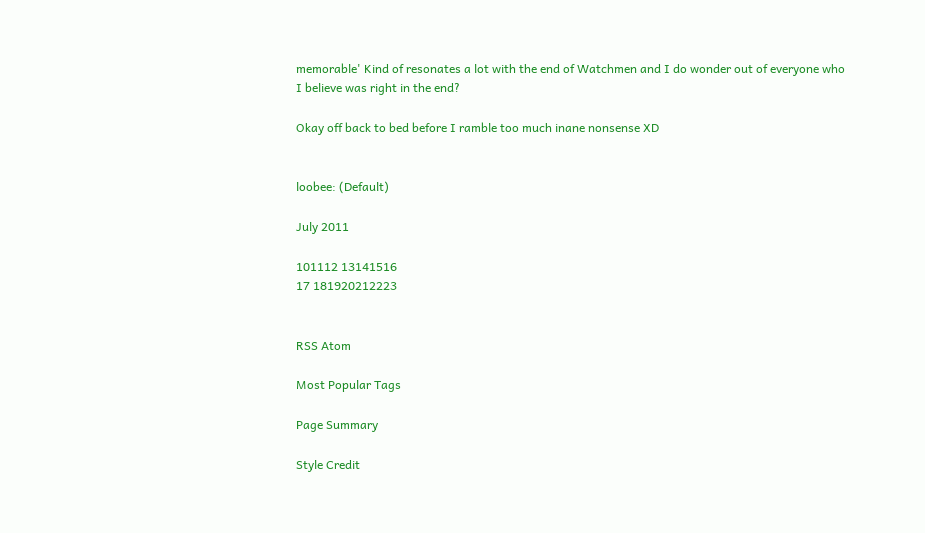memorable' Kind of resonates a lot with the end of Watchmen and I do wonder out of everyone who I believe was right in the end?

Okay off back to bed before I ramble too much inane nonsense XD


loobee: (Default)

July 2011

101112 13141516
17 181920212223


RSS Atom

Most Popular Tags

Page Summary

Style Credit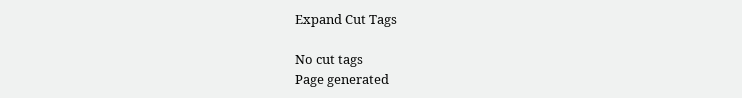Expand Cut Tags

No cut tags
Page generated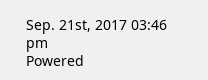Sep. 21st, 2017 03:46 pm
Powered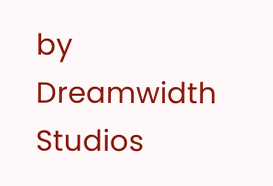by Dreamwidth Studios